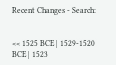Recent Changes - Search:


<< 1525 BCE | 1529-1520 BCE | 1523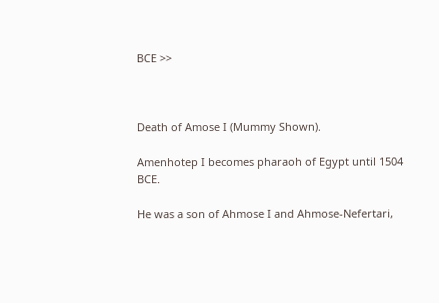BCE >>



Death of Amose I (Mummy Shown).

Amenhotep I becomes pharaoh of Egypt until 1504 BCE.

He was a son of Ahmose I and Ahmose-Nefertari,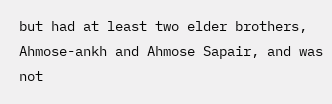but had at least two elder brothers, Ahmose-ankh and Ahmose Sapair, and was not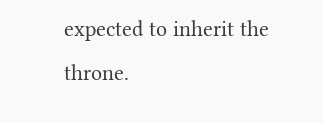expected to inherit the throne.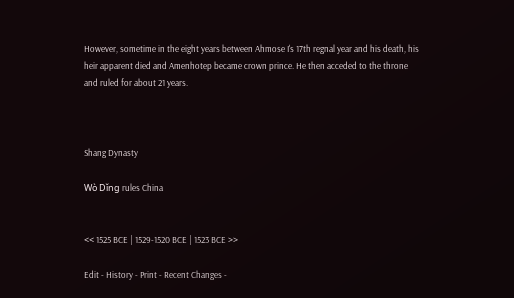However, sometime in the eight years between Ahmose I's 17th regnal year and his death, his heir apparent died and Amenhotep became crown prince. He then acceded to the throne and ruled for about 21 years.



Shang Dynasty

Wò Dǐng rules China


<< 1525 BCE | 1529-1520 BCE | 1523 BCE >>

Edit - History - Print - Recent Changes -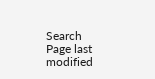Search
Page last modified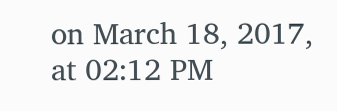on March 18, 2017, at 02:12 PM